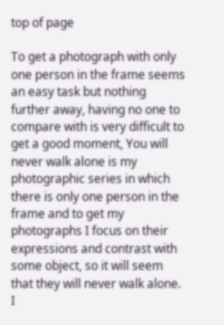top of page

To get a photograph with only one person in the frame seems an easy task but nothing further away, having no one to compare with is very difficult to get a good moment, You will never walk alone is my photographic series in which there is only one person in the frame and to get my photographs I focus on their expressions and contrast with some object, so it will seem that they will never walk alone. I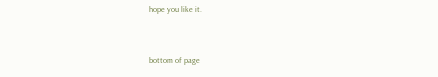hope you like it.


bottom of page